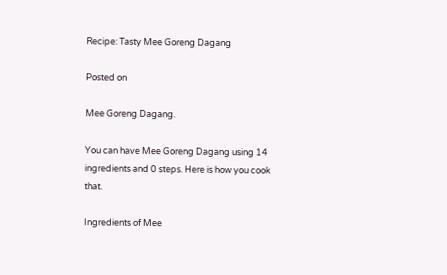Recipe: Tasty Mee Goreng Dagang

Posted on

Mee Goreng Dagang.

You can have Mee Goreng Dagang using 14 ingredients and 0 steps. Here is how you cook that.

Ingredients of Mee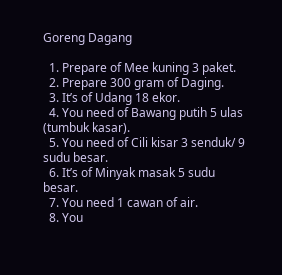Goreng Dagang

  1. Prepare of Mee kuning 3 paket.
  2. Prepare 300 gram of Daging.
  3. It’s of Udang 18 ekor.
  4. You need of Bawang putih 5 ulas (tumbuk kasar).
  5. You need of Cili kisar 3 senduk/ 9 sudu besar.
  6. It’s of Minyak masak 5 sudu besar.
  7. You need 1 cawan of air.
  8. You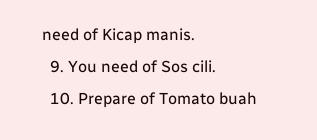need of Kicap manis.
  9. You need of Sos cili.
  10. Prepare of Tomato buah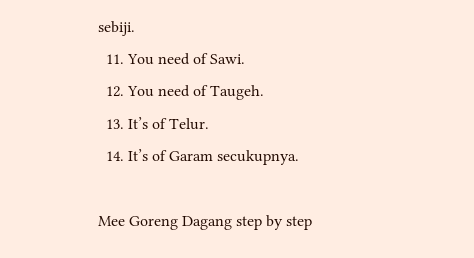sebiji.
  11. You need of Sawi.
  12. You need of Taugeh.
  13. It’s of Telur.
  14. It’s of Garam secukupnya.

Mee Goreng Dagang step by step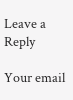Leave a Reply

Your email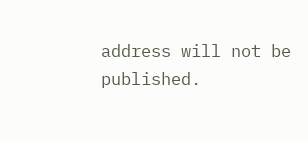address will not be published.